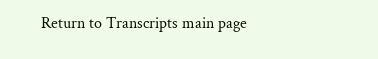Return to Transcripts main page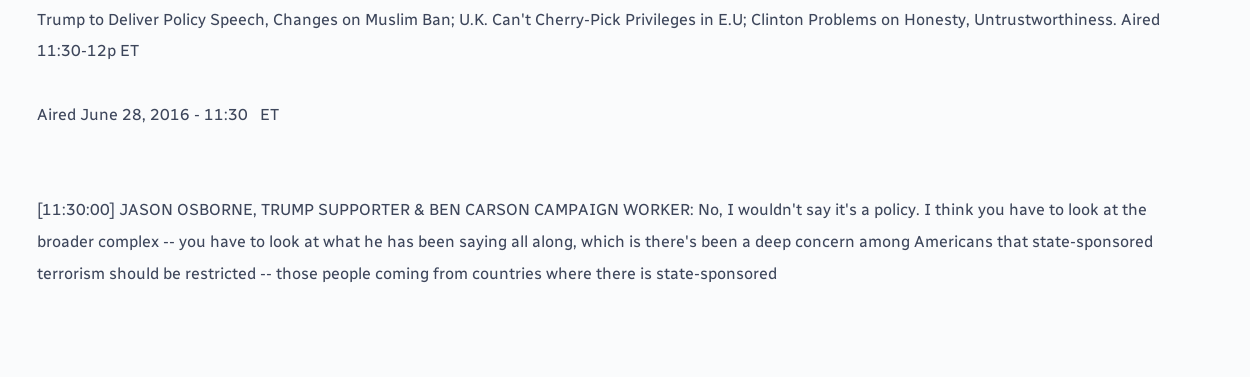Trump to Deliver Policy Speech, Changes on Muslim Ban; U.K. Can't Cherry-Pick Privileges in E.U; Clinton Problems on Honesty, Untrustworthiness. Aired 11:30-12p ET

Aired June 28, 2016 - 11:30   ET


[11:30:00] JASON OSBORNE, TRUMP SUPPORTER & BEN CARSON CAMPAIGN WORKER: No, I wouldn't say it's a policy. I think you have to look at the broader complex -- you have to look at what he has been saying all along, which is there's been a deep concern among Americans that state-sponsored terrorism should be restricted -- those people coming from countries where there is state-sponsored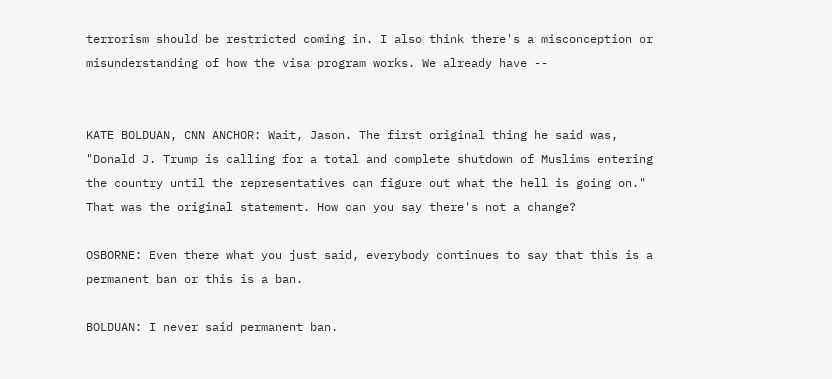terrorism should be restricted coming in. I also think there's a misconception or misunderstanding of how the visa program works. We already have --


KATE BOLDUAN, CNN ANCHOR: Wait, Jason. The first original thing he said was, "Donald J. Trump is calling for a total and complete shutdown of Muslims entering the country until the representatives can figure out what the hell is going on." That was the original statement. How can you say there's not a change?

OSBORNE: Even there what you just said, everybody continues to say that this is a permanent ban or this is a ban.

BOLDUAN: I never said permanent ban.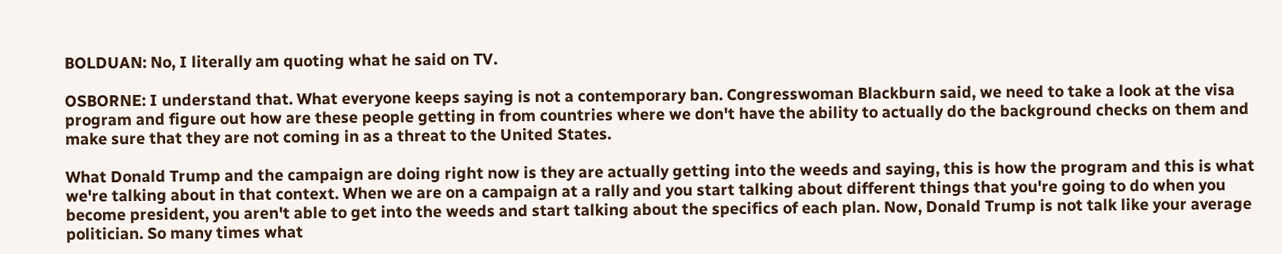BOLDUAN: No, I literally am quoting what he said on TV.

OSBORNE: I understand that. What everyone keeps saying is not a contemporary ban. Congresswoman Blackburn said, we need to take a look at the visa program and figure out how are these people getting in from countries where we don't have the ability to actually do the background checks on them and make sure that they are not coming in as a threat to the United States.

What Donald Trump and the campaign are doing right now is they are actually getting into the weeds and saying, this is how the program and this is what we're talking about in that context. When we are on a campaign at a rally and you start talking about different things that you're going to do when you become president, you aren't able to get into the weeds and start talking about the specifics of each plan. Now, Donald Trump is not talk like your average politician. So many times what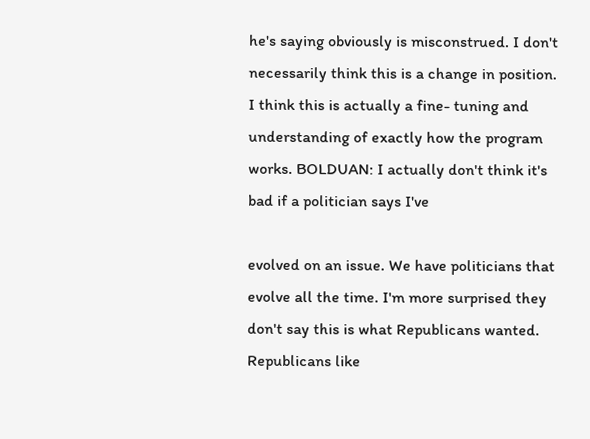he's saying obviously is misconstrued. I don't necessarily think this is a change in position. I think this is actually a fine- tuning and understanding of exactly how the program works. BOLDUAN: I actually don't think it's bad if a politician says I've

evolved on an issue. We have politicians that evolve all the time. I'm more surprised they don't say this is what Republicans wanted. Republicans like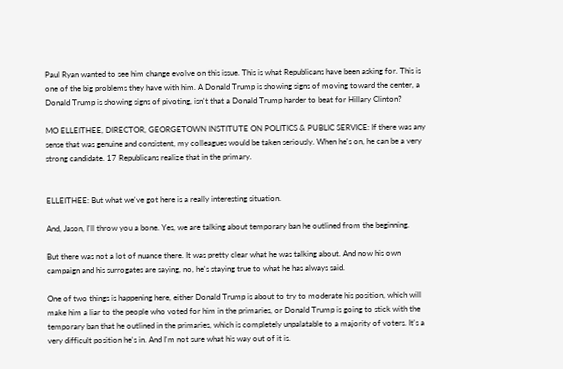Paul Ryan wanted to see him change evolve on this issue. This is what Republicans have been asking for. This is one of the big problems they have with him. A Donald Trump is showing signs of moving toward the center, a Donald Trump is showing signs of pivoting, isn't that a Donald Trump harder to beat for Hillary Clinton?

MO ELLEITHEE, DIRECTOR, GEORGETOWN INSTITUTE ON POLITICS & PUBLIC SERVICE: If there was any sense that was genuine and consistent, my colleagues would be taken seriously. When he's on, he can be a very strong candidate. 17 Republicans realize that in the primary.


ELLEITHEE: But what we've got here is a really interesting situation.

And, Jason, I'll throw you a bone. Yes, we are talking about temporary ban he outlined from the beginning.

But there was not a lot of nuance there. It was pretty clear what he was talking about. And now his own campaign and his surrogates are saying, no, he's staying true to what he has always said.

One of two things is happening here, either Donald Trump is about to try to moderate his position, which will make him a liar to the people who voted for him in the primaries, or Donald Trump is going to stick with the temporary ban that he outlined in the primaries, which is completely unpalatable to a majority of voters. It's a very difficult position he's in. And I'm not sure what his way out of it is.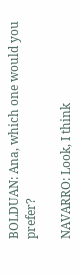BOLDUAN: Ana, which one would you prefer?

NAVARRO: Look, I think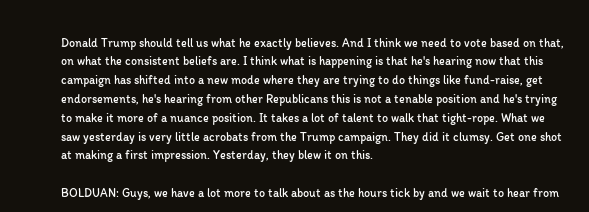Donald Trump should tell us what he exactly believes. And I think we need to vote based on that, on what the consistent beliefs are. I think what is happening is that he's hearing now that this campaign has shifted into a new mode where they are trying to do things like fund-raise, get endorsements, he's hearing from other Republicans this is not a tenable position and he's trying to make it more of a nuance position. It takes a lot of talent to walk that tight-rope. What we saw yesterday is very little acrobats from the Trump campaign. They did it clumsy. Get one shot at making a first impression. Yesterday, they blew it on this.

BOLDUAN: Guys, we have a lot more to talk about as the hours tick by and we wait to hear from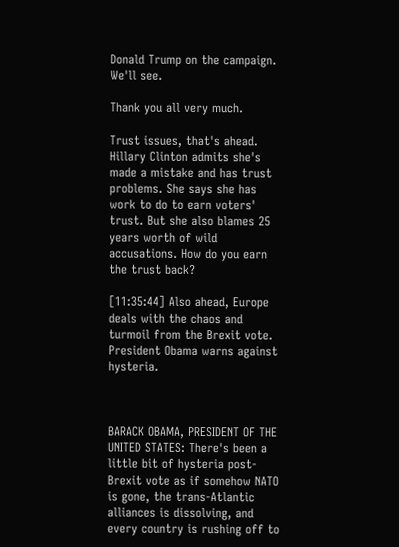Donald Trump on the campaign. We'll see.

Thank you all very much.

Trust issues, that's ahead. Hillary Clinton admits she's made a mistake and has trust problems. She says she has work to do to earn voters' trust. But she also blames 25 years worth of wild accusations. How do you earn the trust back?

[11:35:44] Also ahead, Europe deals with the chaos and turmoil from the Brexit vote. President Obama warns against hysteria.



BARACK OBAMA, PRESIDENT OF THE UNITED STATES: There's been a little bit of hysteria post-Brexit vote as if somehow NATO is gone, the trans-Atlantic alliances is dissolving, and every country is rushing off to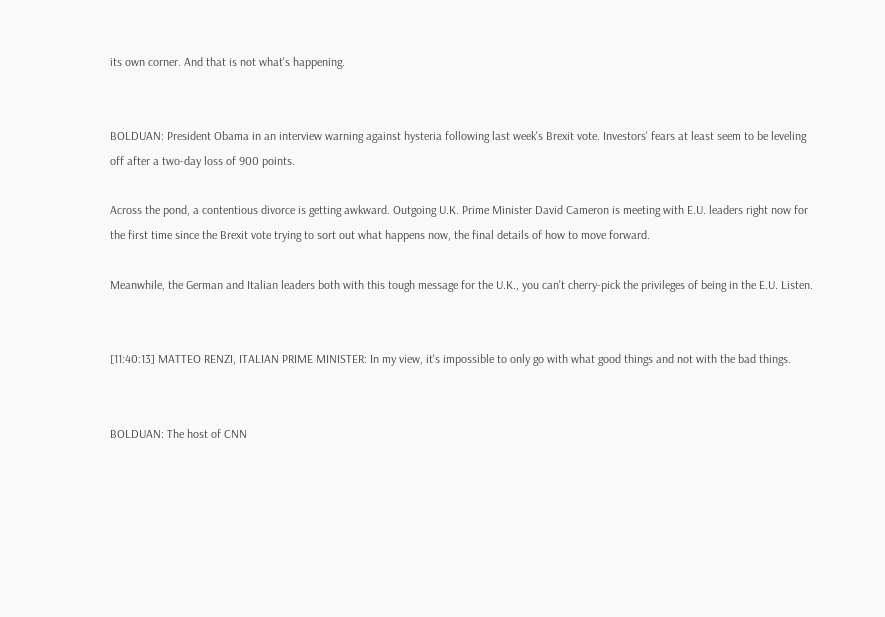its own corner. And that is not what's happening.


BOLDUAN: President Obama in an interview warning against hysteria following last week's Brexit vote. Investors' fears at least seem to be leveling off after a two-day loss of 900 points.

Across the pond, a contentious divorce is getting awkward. Outgoing U.K. Prime Minister David Cameron is meeting with E.U. leaders right now for the first time since the Brexit vote trying to sort out what happens now, the final details of how to move forward.

Meanwhile, the German and Italian leaders both with this tough message for the U.K., you can't cherry-pick the privileges of being in the E.U. Listen.


[11:40:13] MATTEO RENZI, ITALIAN PRIME MINISTER: In my view, it's impossible to only go with what good things and not with the bad things.


BOLDUAN: The host of CNN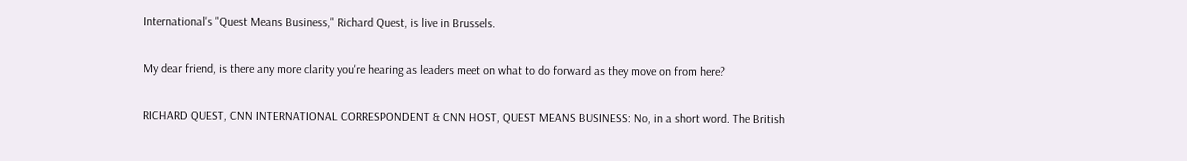International's "Quest Means Business," Richard Quest, is live in Brussels.

My dear friend, is there any more clarity you're hearing as leaders meet on what to do forward as they move on from here?

RICHARD QUEST, CNN INTERNATIONAL CORRESPONDENT & CNN HOST, QUEST MEANS BUSINESS: No, in a short word. The British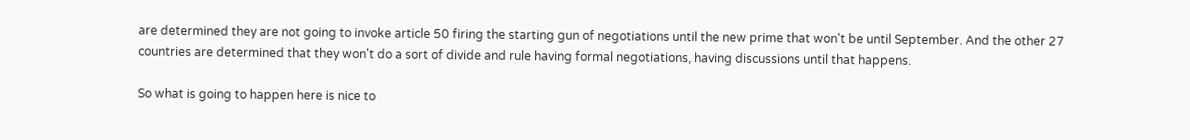are determined they are not going to invoke article 50 firing the starting gun of negotiations until the new prime that won't be until September. And the other 27 countries are determined that they won't do a sort of divide and rule having formal negotiations, having discussions until that happens.

So what is going to happen here is nice to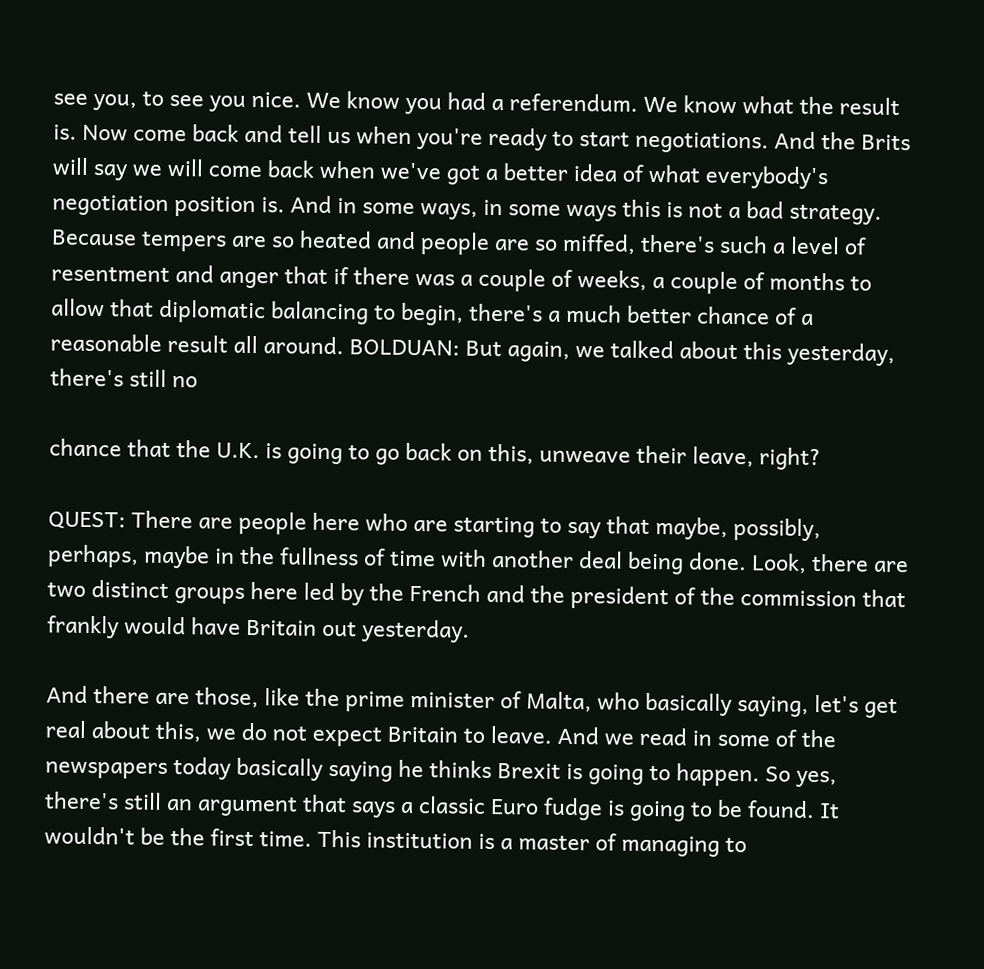see you, to see you nice. We know you had a referendum. We know what the result is. Now come back and tell us when you're ready to start negotiations. And the Brits will say we will come back when we've got a better idea of what everybody's negotiation position is. And in some ways, in some ways this is not a bad strategy. Because tempers are so heated and people are so miffed, there's such a level of resentment and anger that if there was a couple of weeks, a couple of months to allow that diplomatic balancing to begin, there's a much better chance of a reasonable result all around. BOLDUAN: But again, we talked about this yesterday, there's still no

chance that the U.K. is going to go back on this, unweave their leave, right?

QUEST: There are people here who are starting to say that maybe, possibly, perhaps, maybe in the fullness of time with another deal being done. Look, there are two distinct groups here led by the French and the president of the commission that frankly would have Britain out yesterday.

And there are those, like the prime minister of Malta, who basically saying, let's get real about this, we do not expect Britain to leave. And we read in some of the newspapers today basically saying he thinks Brexit is going to happen. So yes, there's still an argument that says a classic Euro fudge is going to be found. It wouldn't be the first time. This institution is a master of managing to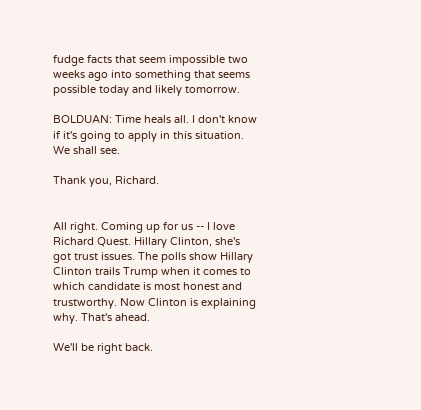fudge facts that seem impossible two weeks ago into something that seems possible today and likely tomorrow.

BOLDUAN: Time heals all. I don't know if it's going to apply in this situation. We shall see.

Thank you, Richard.


All right. Coming up for us -- I love Richard Quest. Hillary Clinton, she's got trust issues. The polls show Hillary Clinton trails Trump when it comes to which candidate is most honest and trustworthy. Now Clinton is explaining why. That's ahead.

We'll be right back.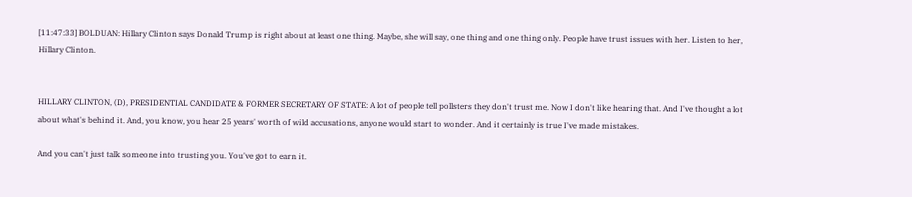[11:47:33] BOLDUAN: Hillary Clinton says Donald Trump is right about at least one thing. Maybe, she will say, one thing and one thing only. People have trust issues with her. Listen to her, Hillary Clinton.


HILLARY CLINTON, (D), PRESIDENTIAL CANDIDATE & FORMER SECRETARY OF STATE: A lot of people tell pollsters they don't trust me. Now I don't like hearing that. And I've thought a lot about what's behind it. And, you know, you hear 25 years' worth of wild accusations, anyone would start to wonder. And it certainly is true I've made mistakes.

And you can't just talk someone into trusting you. You've got to earn it.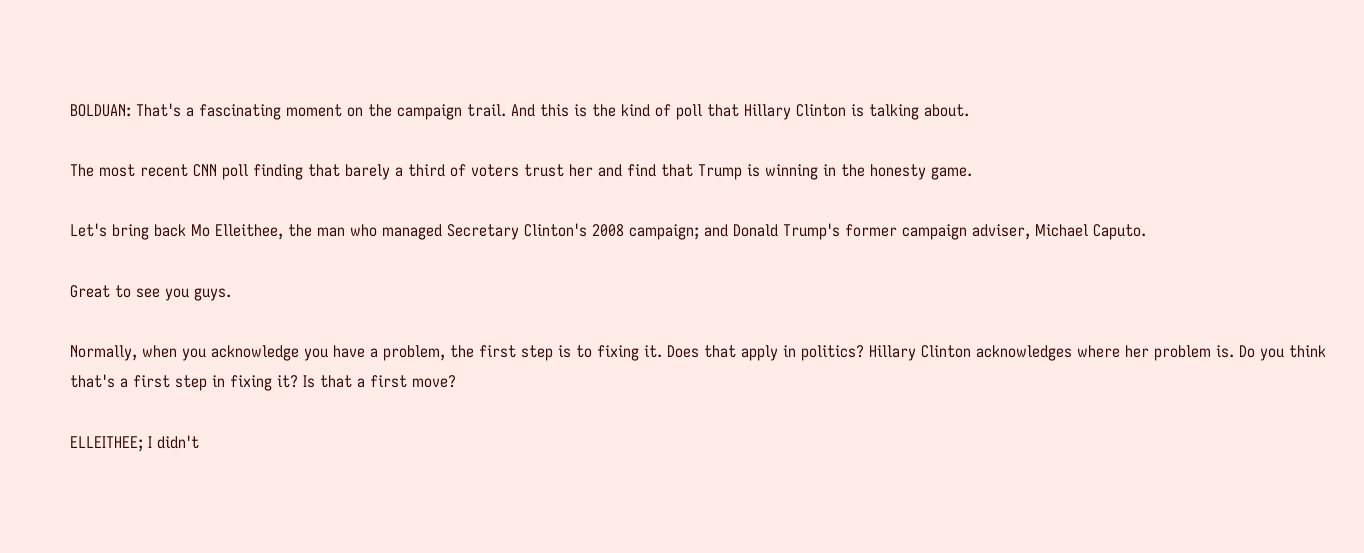BOLDUAN: That's a fascinating moment on the campaign trail. And this is the kind of poll that Hillary Clinton is talking about.

The most recent CNN poll finding that barely a third of voters trust her and find that Trump is winning in the honesty game.

Let's bring back Mo Elleithee, the man who managed Secretary Clinton's 2008 campaign; and Donald Trump's former campaign adviser, Michael Caputo.

Great to see you guys.

Normally, when you acknowledge you have a problem, the first step is to fixing it. Does that apply in politics? Hillary Clinton acknowledges where her problem is. Do you think that's a first step in fixing it? Is that a first move?

ELLEITHEE; I didn't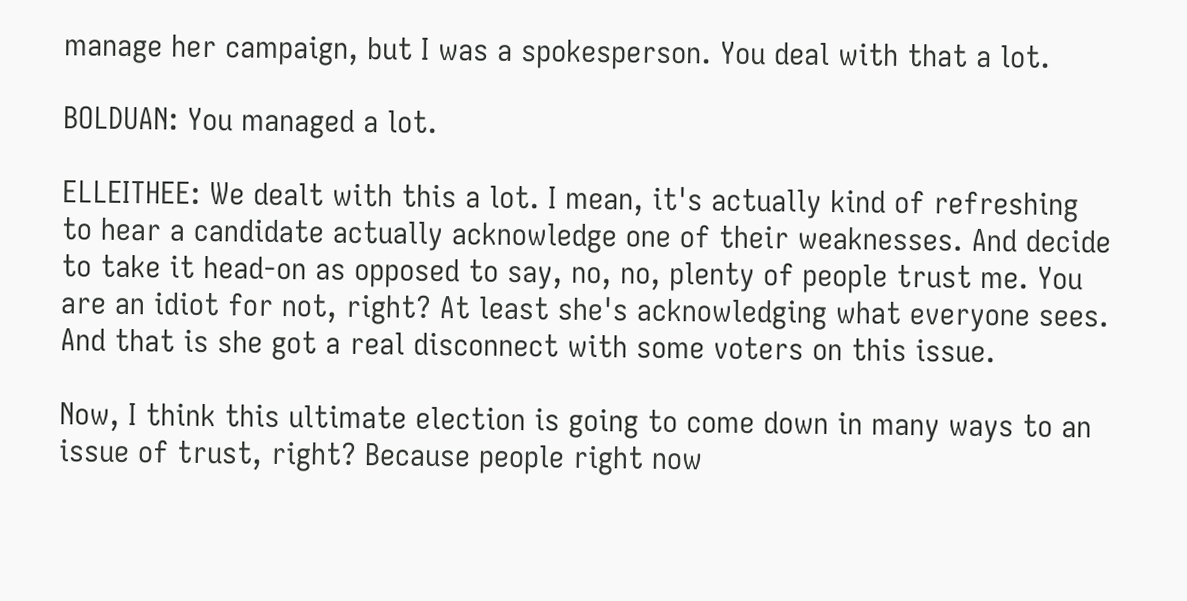manage her campaign, but I was a spokesperson. You deal with that a lot.

BOLDUAN: You managed a lot.

ELLEITHEE: We dealt with this a lot. I mean, it's actually kind of refreshing to hear a candidate actually acknowledge one of their weaknesses. And decide to take it head-on as opposed to say, no, no, plenty of people trust me. You are an idiot for not, right? At least she's acknowledging what everyone sees. And that is she got a real disconnect with some voters on this issue.

Now, I think this ultimate election is going to come down in many ways to an issue of trust, right? Because people right now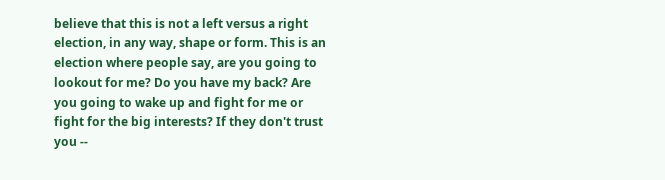believe that this is not a left versus a right election, in any way, shape or form. This is an election where people say, are you going to lookout for me? Do you have my back? Are you going to wake up and fight for me or fight for the big interests? If they don't trust you --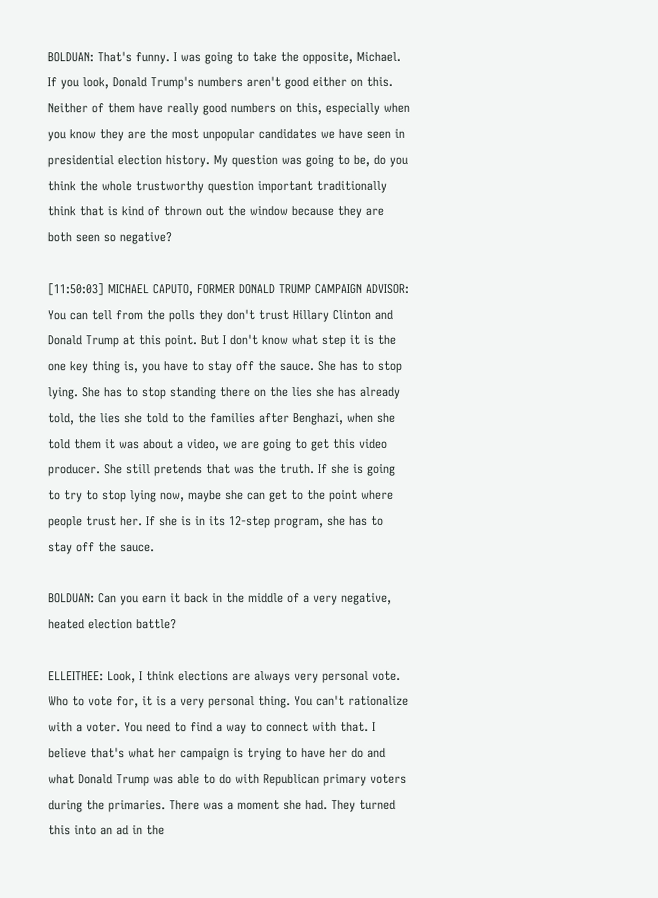BOLDUAN: That's funny. I was going to take the opposite, Michael. If you look, Donald Trump's numbers aren't good either on this. Neither of them have really good numbers on this, especially when you know they are the most unpopular candidates we have seen in presidential election history. My question was going to be, do you think the whole trustworthy question important traditionally think that is kind of thrown out the window because they are both seen so negative?

[11:50:03] MICHAEL CAPUTO, FORMER DONALD TRUMP CAMPAIGN ADVISOR: You can tell from the polls they don't trust Hillary Clinton and Donald Trump at this point. But I don't know what step it is the one key thing is, you have to stay off the sauce. She has to stop lying. She has to stop standing there on the lies she has already told, the lies she told to the families after Benghazi, when she told them it was about a video, we are going to get this video producer. She still pretends that was the truth. If she is going to try to stop lying now, maybe she can get to the point where people trust her. If she is in its 12-step program, she has to stay off the sauce.

BOLDUAN: Can you earn it back in the middle of a very negative, heated election battle?

ELLEITHEE: Look, I think elections are always very personal vote. Who to vote for, it is a very personal thing. You can't rationalize with a voter. You need to find a way to connect with that. I believe that's what her campaign is trying to have her do and what Donald Trump was able to do with Republican primary voters during the primaries. There was a moment she had. They turned this into an ad in the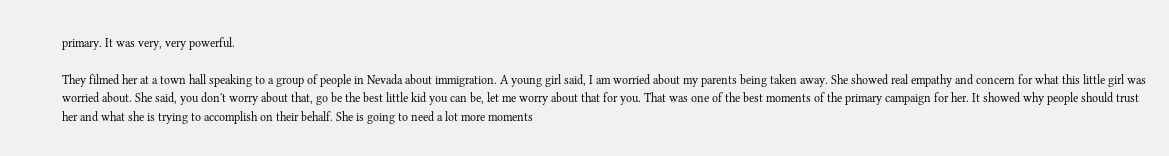primary. It was very, very powerful.

They filmed her at a town hall speaking to a group of people in Nevada about immigration. A young girl said, I am worried about my parents being taken away. She showed real empathy and concern for what this little girl was worried about. She said, you don't worry about that, go be the best little kid you can be, let me worry about that for you. That was one of the best moments of the primary campaign for her. It showed why people should trust her and what she is trying to accomplish on their behalf. She is going to need a lot more moments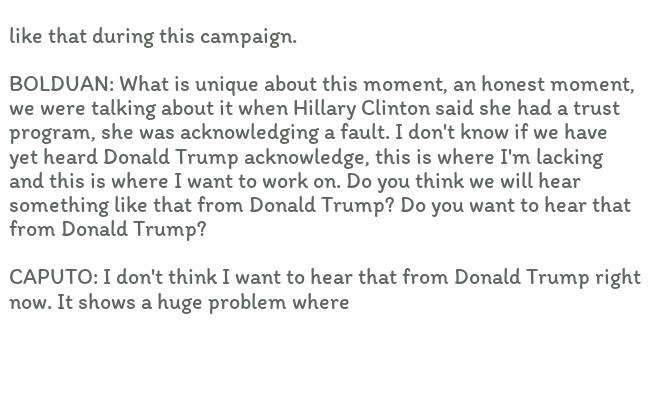like that during this campaign.

BOLDUAN: What is unique about this moment, an honest moment, we were talking about it when Hillary Clinton said she had a trust program, she was acknowledging a fault. I don't know if we have yet heard Donald Trump acknowledge, this is where I'm lacking and this is where I want to work on. Do you think we will hear something like that from Donald Trump? Do you want to hear that from Donald Trump?

CAPUTO: I don't think I want to hear that from Donald Trump right now. It shows a huge problem where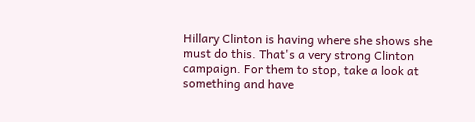Hillary Clinton is having where she shows she must do this. That's a very strong Clinton campaign. For them to stop, take a look at something and have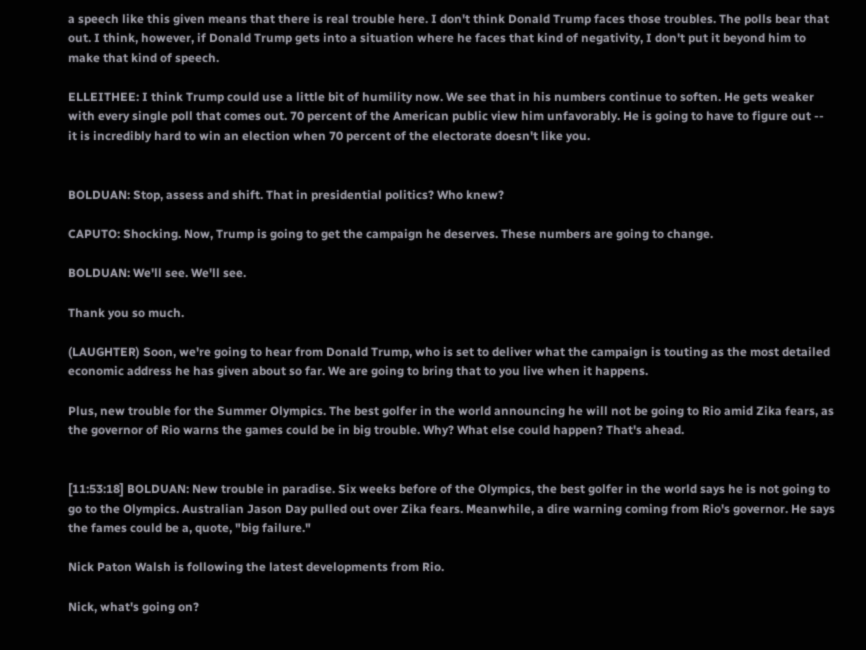a speech like this given means that there is real trouble here. I don't think Donald Trump faces those troubles. The polls bear that out. I think, however, if Donald Trump gets into a situation where he faces that kind of negativity, I don't put it beyond him to make that kind of speech.

ELLEITHEE: I think Trump could use a little bit of humility now. We see that in his numbers continue to soften. He gets weaker with every single poll that comes out. 70 percent of the American public view him unfavorably. He is going to have to figure out -- it is incredibly hard to win an election when 70 percent of the electorate doesn't like you.


BOLDUAN: Stop, assess and shift. That in presidential politics? Who knew?

CAPUTO: Shocking. Now, Trump is going to get the campaign he deserves. These numbers are going to change.

BOLDUAN: We'll see. We'll see.

Thank you so much.

(LAUGHTER) Soon, we're going to hear from Donald Trump, who is set to deliver what the campaign is touting as the most detailed economic address he has given about so far. We are going to bring that to you live when it happens.

Plus, new trouble for the Summer Olympics. The best golfer in the world announcing he will not be going to Rio amid Zika fears, as the governor of Rio warns the games could be in big trouble. Why? What else could happen? That's ahead.


[11:53:18] BOLDUAN: New trouble in paradise. Six weeks before of the Olympics, the best golfer in the world says he is not going to go to the Olympics. Australian Jason Day pulled out over Zika fears. Meanwhile, a dire warning coming from Rio's governor. He says the fames could be a, quote, "big failure."

Nick Paton Walsh is following the latest developments from Rio.

Nick, what's going on?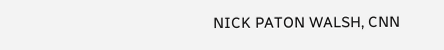NICK PATON WALSH, CNN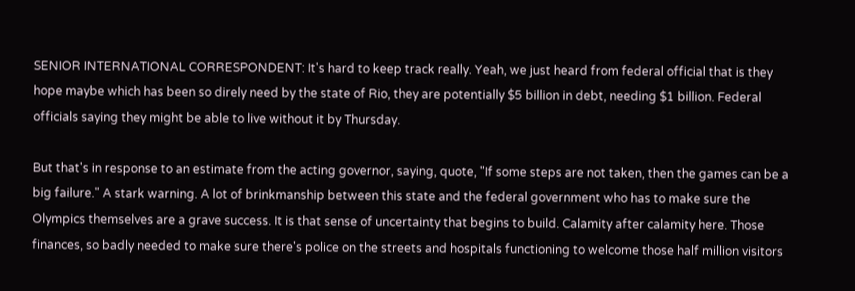SENIOR INTERNATIONAL CORRESPONDENT: It's hard to keep track really. Yeah, we just heard from federal official that is they hope maybe which has been so direly need by the state of Rio, they are potentially $5 billion in debt, needing $1 billion. Federal officials saying they might be able to live without it by Thursday.

But that's in response to an estimate from the acting governor, saying, quote, "If some steps are not taken, then the games can be a big failure." A stark warning. A lot of brinkmanship between this state and the federal government who has to make sure the Olympics themselves are a grave success. It is that sense of uncertainty that begins to build. Calamity after calamity here. Those finances, so badly needed to make sure there's police on the streets and hospitals functioning to welcome those half million visitors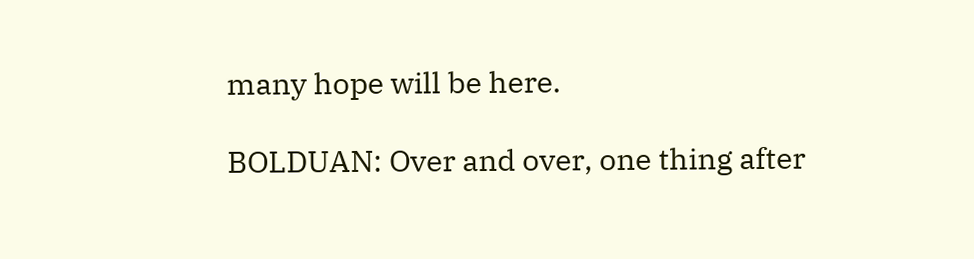many hope will be here.

BOLDUAN: Over and over, one thing after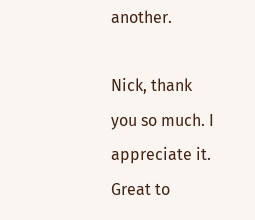another.

Nick, thank you so much. I appreciate it. Great to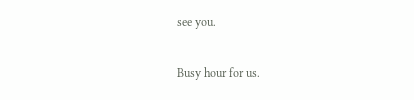see you.

Busy hour for us.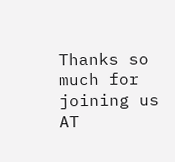Thanks so much for joining us AT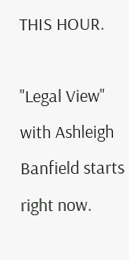THIS HOUR.

"Legal View" with Ashleigh Banfield starts right now.